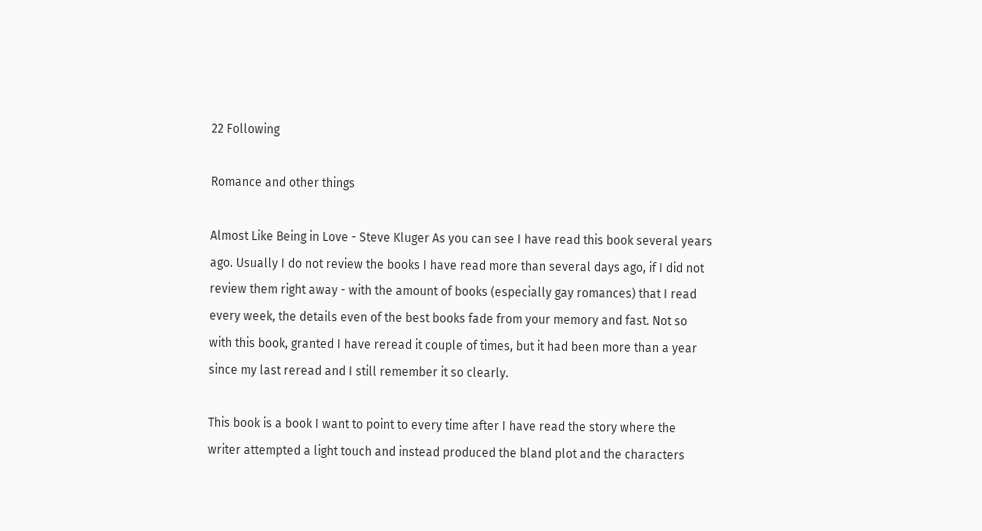22 Following

Romance and other things

Almost Like Being in Love - Steve Kluger As you can see I have read this book several years ago. Usually I do not review the books I have read more than several days ago, if I did not review them right away - with the amount of books (especially gay romances) that I read every week, the details even of the best books fade from your memory and fast. Not so with this book, granted I have reread it couple of times, but it had been more than a year since my last reread and I still remember it so clearly.

This book is a book I want to point to every time after I have read the story where the writer attempted a light touch and instead produced the bland plot and the characters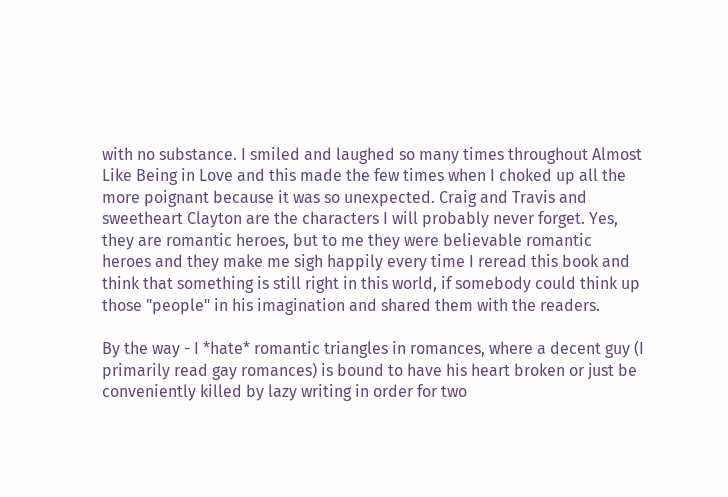with no substance. I smiled and laughed so many times throughout Almost Like Being in Love and this made the few times when I choked up all the more poignant because it was so unexpected. Craig and Travis and sweetheart Clayton are the characters I will probably never forget. Yes, they are romantic heroes, but to me they were believable romantic heroes and they make me sigh happily every time I reread this book and think that something is still right in this world, if somebody could think up those "people" in his imagination and shared them with the readers.

By the way - I *hate* romantic triangles in romances, where a decent guy (I primarily read gay romances) is bound to have his heart broken or just be conveniently killed by lazy writing in order for two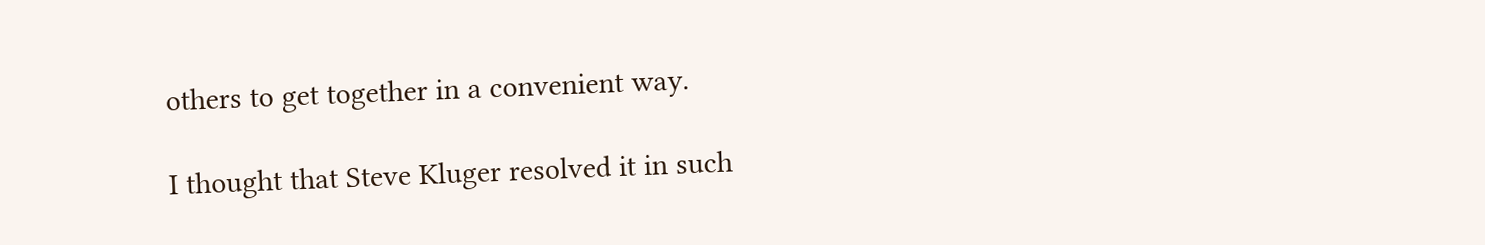others to get together in a convenient way.

I thought that Steve Kluger resolved it in such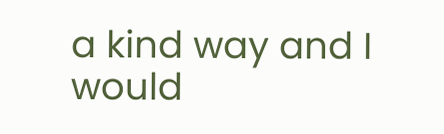a kind way and I would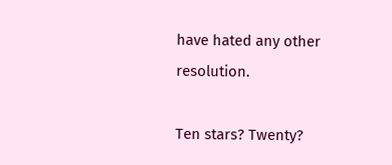have hated any other resolution.

Ten stars? Twenty?